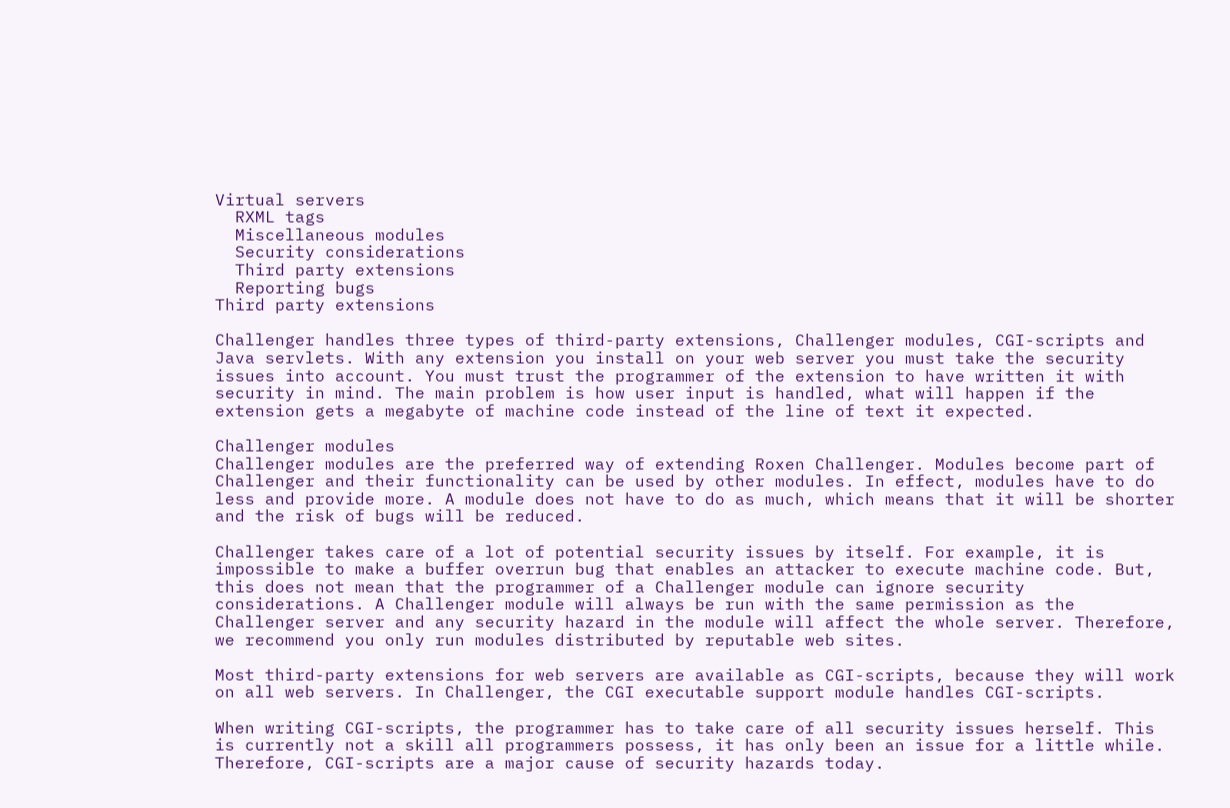Virtual servers
  RXML tags
  Miscellaneous modules
  Security considerations
  Third party extensions
  Reporting bugs
Third party extensions

Challenger handles three types of third-party extensions, Challenger modules, CGI-scripts and Java servlets. With any extension you install on your web server you must take the security issues into account. You must trust the programmer of the extension to have written it with security in mind. The main problem is how user input is handled, what will happen if the extension gets a megabyte of machine code instead of the line of text it expected.

Challenger modules
Challenger modules are the preferred way of extending Roxen Challenger. Modules become part of Challenger and their functionality can be used by other modules. In effect, modules have to do less and provide more. A module does not have to do as much, which means that it will be shorter and the risk of bugs will be reduced.

Challenger takes care of a lot of potential security issues by itself. For example, it is impossible to make a buffer overrun bug that enables an attacker to execute machine code. But, this does not mean that the programmer of a Challenger module can ignore security considerations. A Challenger module will always be run with the same permission as the Challenger server and any security hazard in the module will affect the whole server. Therefore, we recommend you only run modules distributed by reputable web sites.

Most third-party extensions for web servers are available as CGI-scripts, because they will work on all web servers. In Challenger, the CGI executable support module handles CGI-scripts.

When writing CGI-scripts, the programmer has to take care of all security issues herself. This is currently not a skill all programmers possess, it has only been an issue for a little while. Therefore, CGI-scripts are a major cause of security hazards today.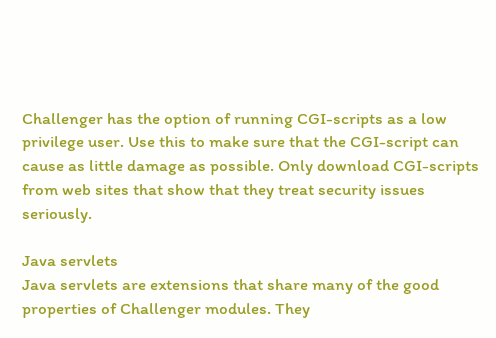Challenger has the option of running CGI-scripts as a low privilege user. Use this to make sure that the CGI-script can cause as little damage as possible. Only download CGI-scripts from web sites that show that they treat security issues seriously.

Java servlets
Java servlets are extensions that share many of the good properties of Challenger modules. They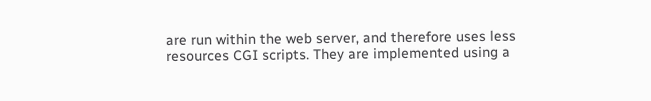are run within the web server, and therefore uses less resources CGI scripts. They are implemented using a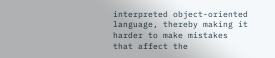interpreted object-oriented language, thereby making it harder to make mistakes that affect the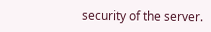security of the server.